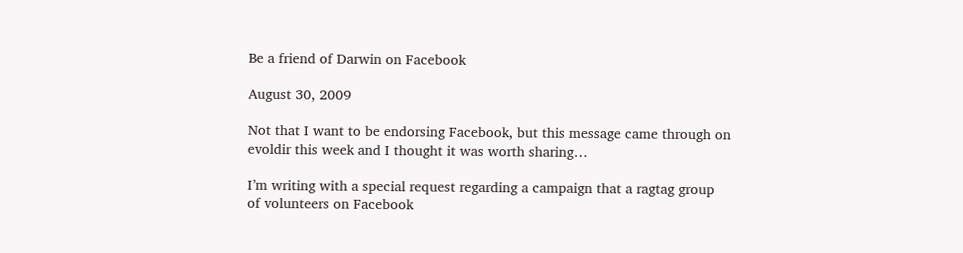Be a friend of Darwin on Facebook

August 30, 2009

Not that I want to be endorsing Facebook, but this message came through on evoldir this week and I thought it was worth sharing…

I’m writing with a special request regarding a campaign that a ragtag group of volunteers on Facebook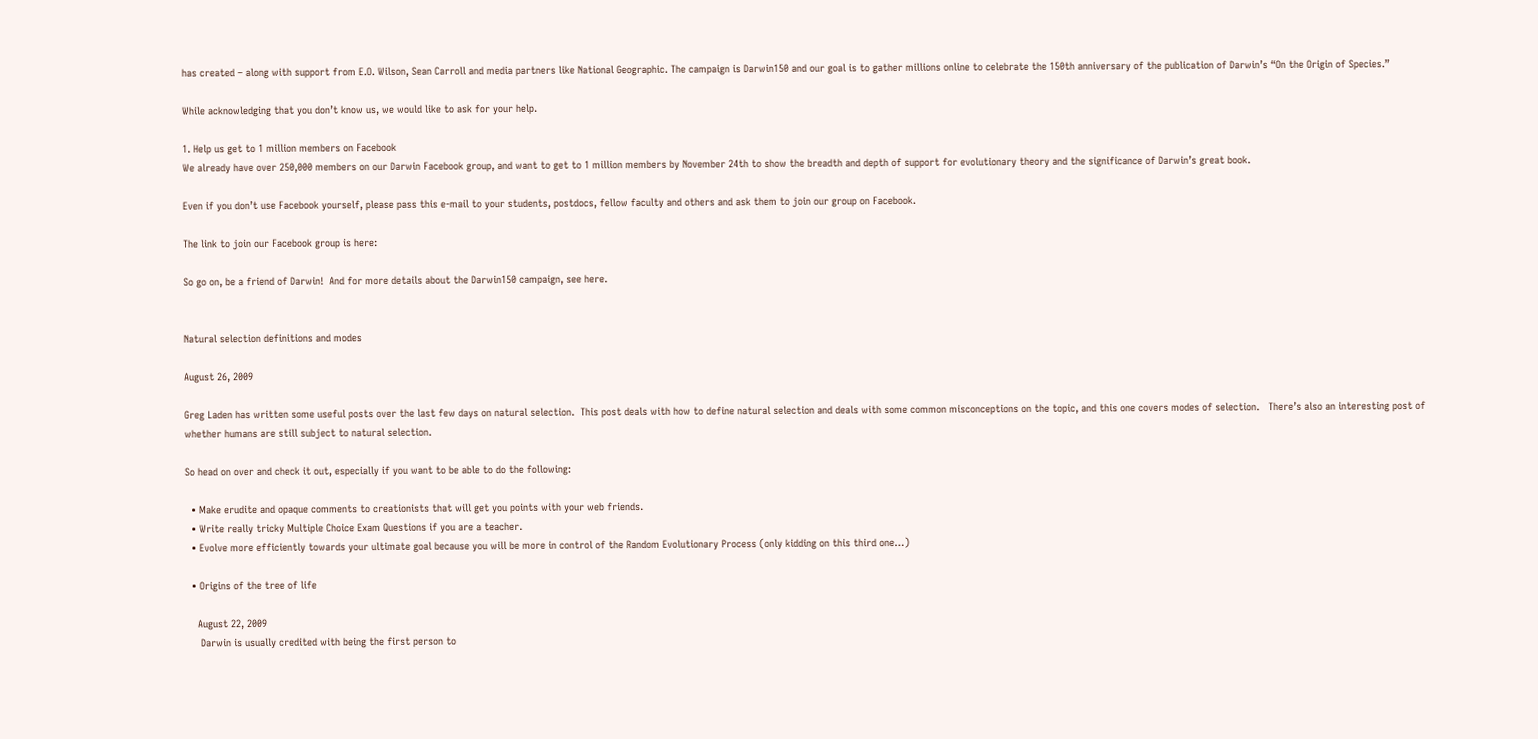has created – along with support from E.O. Wilson, Sean Carroll and media partners like National Geographic. The campaign is Darwin150 and our goal is to gather millions online to celebrate the 150th anniversary of the publication of Darwin’s “On the Origin of Species.”

While acknowledging that you don’t know us, we would like to ask for your help.

1. Help us get to 1 million members on Facebook
We already have over 250,000 members on our Darwin Facebook group, and want to get to 1 million members by November 24th to show the breadth and depth of support for evolutionary theory and the significance of Darwin’s great book.

Even if you don’t use Facebook yourself, please pass this e-mail to your students, postdocs, fellow faculty and others and ask them to join our group on Facebook.

The link to join our Facebook group is here:

So go on, be a friend of Darwin!  And for more details about the Darwin150 campaign, see here.


Natural selection definitions and modes

August 26, 2009

Greg Laden has written some useful posts over the last few days on natural selection.  This post deals with how to define natural selection and deals with some common misconceptions on the topic, and this one covers modes of selection.   There’s also an interesting post of whether humans are still subject to natural selection.

So head on over and check it out, especially if you want to be able to do the following:

  • Make erudite and opaque comments to creationists that will get you points with your web friends.
  • Write really tricky Multiple Choice Exam Questions if you are a teacher.
  • Evolve more efficiently towards your ultimate goal because you will be more in control of the Random Evolutionary Process (only kidding on this third one…)

  • Origins of the tree of life

    August 22, 2009
     Darwin is usually credited with being the first person to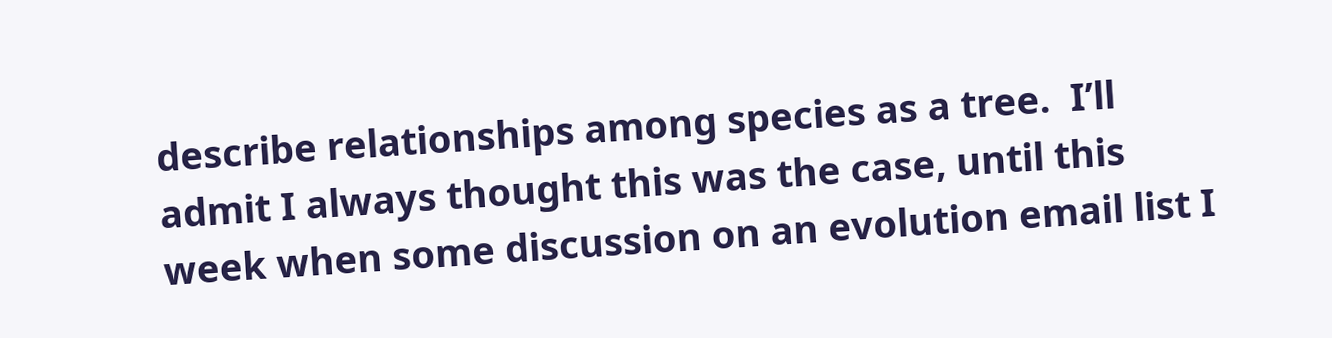describe relationships among species as a tree.  I’ll admit I always thought this was the case, until this week when some discussion on an evolution email list I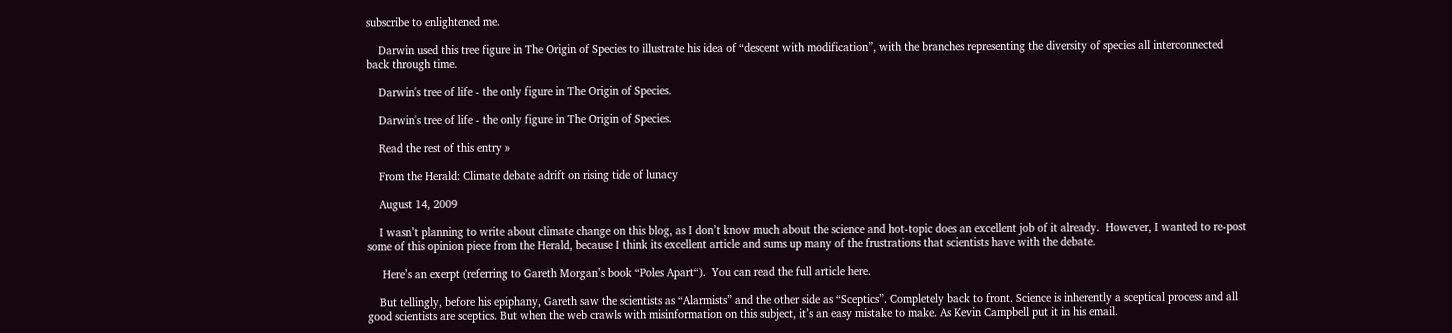subscribe to enlightened me.

    Darwin used this tree figure in The Origin of Species to illustrate his idea of “descent with modification”, with the branches representing the diversity of species all interconnected back through time.

    Darwin's tree of life - the only figure in The Origin of Species.

    Darwin's tree of life - the only figure in The Origin of Species.

    Read the rest of this entry »

    From the Herald: Climate debate adrift on rising tide of lunacy

    August 14, 2009

    I wasn’t planning to write about climate change on this blog, as I don’t know much about the science and hot-topic does an excellent job of it already.  However, I wanted to re-post some of this opinion piece from the Herald, because I think its excellent article and sums up many of the frustrations that scientists have with the debate.

     Here’s an exerpt (referring to Gareth Morgan’s book “Poles Apart“).  You can read the full article here.

    But tellingly, before his epiphany, Gareth saw the scientists as “Alarmists” and the other side as “Sceptics”. Completely back to front. Science is inherently a sceptical process and all good scientists are sceptics. But when the web crawls with misinformation on this subject, it’s an easy mistake to make. As Kevin Campbell put it in his email.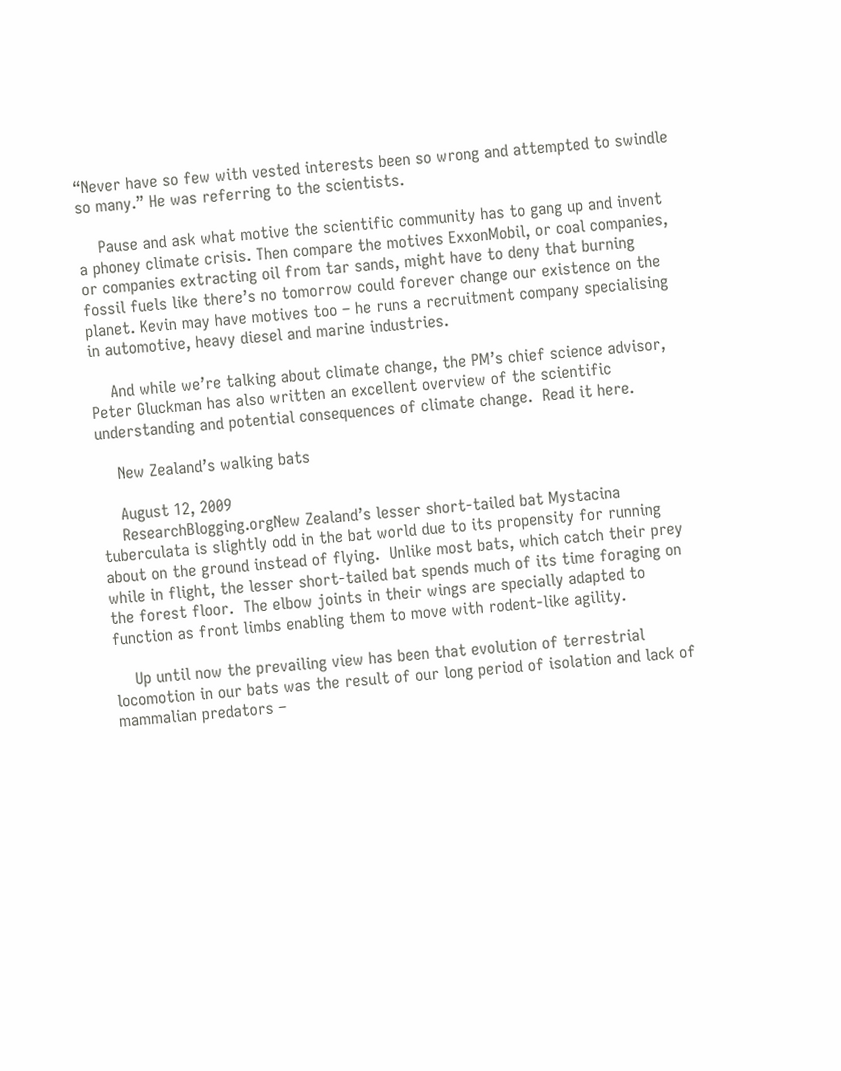“Never have so few with vested interests been so wrong and attempted to swindle so many.” He was referring to the scientists.

    Pause and ask what motive the scientific community has to gang up and invent a phoney climate crisis. Then compare the motives ExxonMobil, or coal companies, or companies extracting oil from tar sands, might have to deny that burning fossil fuels like there’s no tomorrow could forever change our existence on the planet. Kevin may have motives too – he runs a recruitment company specialising in automotive, heavy diesel and marine industries.

    And while we’re talking about climate change, the PM’s chief science advisor, Peter Gluckman has also written an excellent overview of the scientific understanding and potential consequences of climate change.  Read it here.

    New Zealand’s walking bats

    August 12, 2009
    ResearchBlogging.orgNew Zealand’s lesser short-tailed bat Mystacina tuberculata is slightly odd in the bat world due to its propensity for running about on the ground instead of flying.  Unlike most bats, which catch their prey while in flight, the lesser short-tailed bat spends much of its time foraging on the forest floor.  The elbow joints in their wings are specially adapted to function as front limbs enabling them to move with rodent-like agility.

    Up until now the prevailing view has been that evolution of terrestrial locomotion in our bats was the result of our long period of isolation and lack of mammalian predators –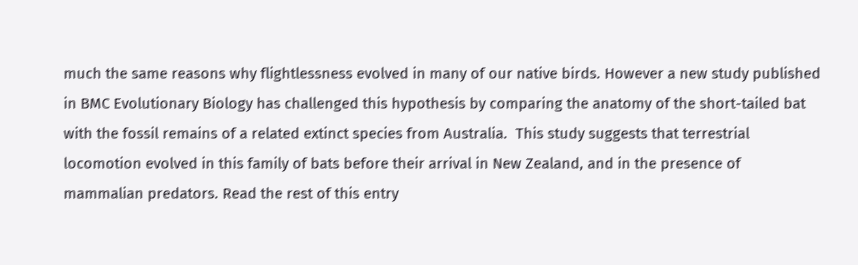much the same reasons why flightlessness evolved in many of our native birds. However a new study published in BMC Evolutionary Biology has challenged this hypothesis by comparing the anatomy of the short-tailed bat with the fossil remains of a related extinct species from Australia.  This study suggests that terrestrial locomotion evolved in this family of bats before their arrival in New Zealand, and in the presence of mammalian predators. Read the rest of this entry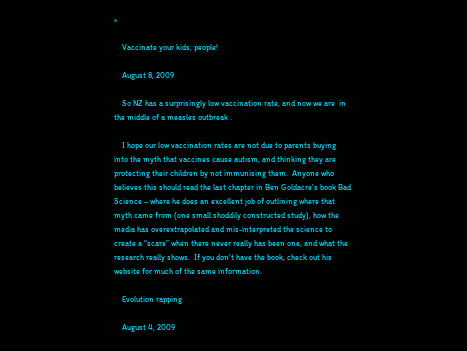»

    Vaccinate your kids, people!

    August 8, 2009

    So NZ has a surprisingly low vaccination rate, and now we are  in the middle of a measles outbreak .

    I hope our low vaccination rates are not due to parents buying into the myth that vaccines cause autism, and thinking they are protecting their children by not immunising them.  Anyone who believes this should read the last chapter in Ben Goldacre’s book Bad Science – where he does an excellent job of outlining where that myth came from (one small shoddily constructed study), how the media has overextrapolated and mis-interpreted the science to create a “scare” when there never really has been one, and what the research really shows.  If you don’t have the book, check out his website for much of the same information.

    Evolution rapping

    August 4, 2009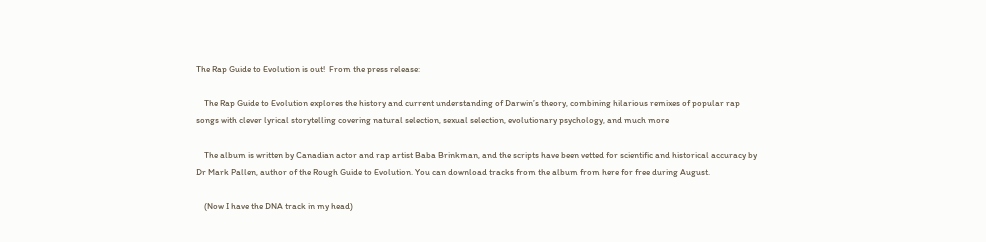The Rap Guide to Evolution is out!  From the press release:

    The Rap Guide to Evolution explores the history and current understanding of Darwin’s theory, combining hilarious remixes of popular rap songs with clever lyrical storytelling covering natural selection, sexual selection, evolutionary psychology, and much more

    The album is written by Canadian actor and rap artist Baba Brinkman, and the scripts have been vetted for scientific and historical accuracy by Dr Mark Pallen, author of the Rough Guide to Evolution. You can download tracks from the album from here for free during August.

    (Now I have the DNA track in my head)